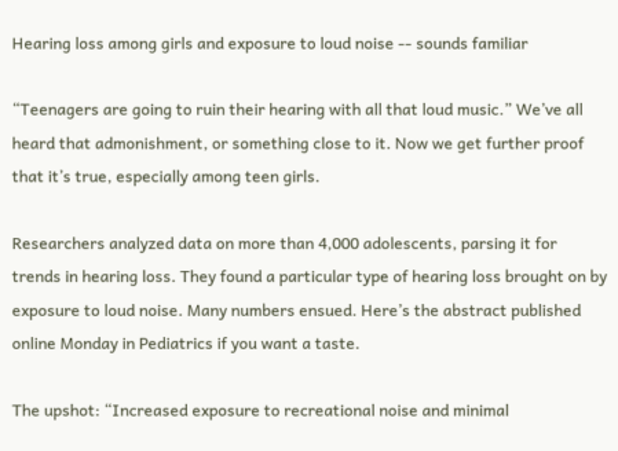Hearing loss among girls and exposure to loud noise -- sounds familiar

“Teenagers are going to ruin their hearing with all that loud music.” We’ve all heard that admonishment, or something close to it. Now we get further proof that it’s true, especially among teen girls.

Researchers analyzed data on more than 4,000 adolescents, parsing it for trends in hearing loss. They found a particular type of hearing loss brought on by exposure to loud noise. Many numbers ensued. Here’s the abstract published online Monday in Pediatrics if you want a taste.

The upshot: “Increased exposure to recreational noise and minimal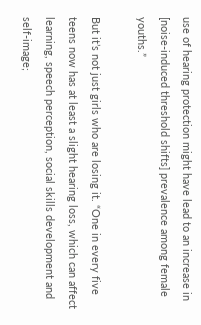use of hearing protection might have lead to an increase in [noise-induced threshold shifts] prevalence among female youths.”

But it’s not just girls who are losing it. “One in every five teens now has at least a slight hearing loss, which can affect learning, speech perception, social skills development and self-image;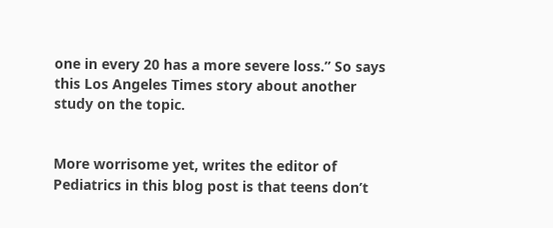one in every 20 has a more severe loss.” So says this Los Angeles Times story about another study on the topic.


More worrisome yet, writes the editor of Pediatrics in this blog post is that teens don’t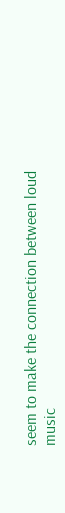seem to make the connection between loud music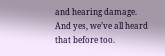and hearing damage. And yes, we’ve all heard that before too.